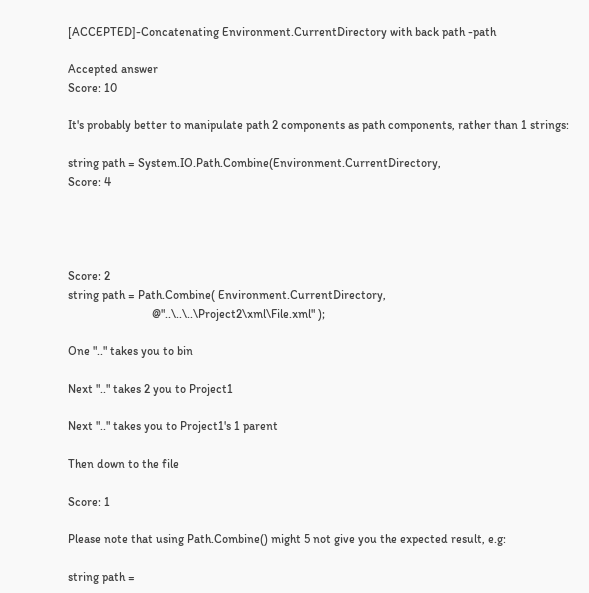[ACCEPTED]-Concatenating Environment.CurrentDirectory with back path -path

Accepted answer
Score: 10

It's probably better to manipulate path 2 components as path components, rather than 1 strings:

string path = System.IO.Path.Combine(Environment.CurrentDirectory,
Score: 4




Score: 2
string path = Path.Combine( Environment.CurrentDirectory,
                            @"..\..\..\Project2\xml\File.xml" );

One ".." takes you to bin

Next ".." takes 2 you to Project1

Next ".." takes you to Project1's 1 parent

Then down to the file

Score: 1

Please note that using Path.Combine() might 5 not give you the expected result, e.g:

string path =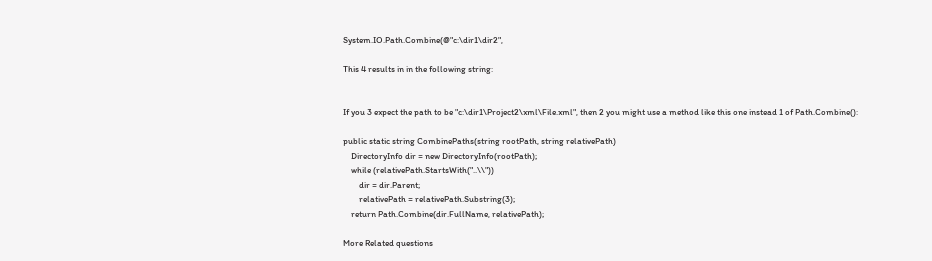System.IO.Path.Combine(@"c:\dir1\dir2",

This 4 results in in the following string:


If you 3 expect the path to be "c:\dir1\Project2\xml\File.xml", then 2 you might use a method like this one instead 1 of Path.Combine():

public static string CombinePaths(string rootPath, string relativePath)
    DirectoryInfo dir = new DirectoryInfo(rootPath);
    while (relativePath.StartsWith("..\\"))
        dir = dir.Parent;
        relativePath = relativePath.Substring(3);
    return Path.Combine(dir.FullName, relativePath);

More Related questions